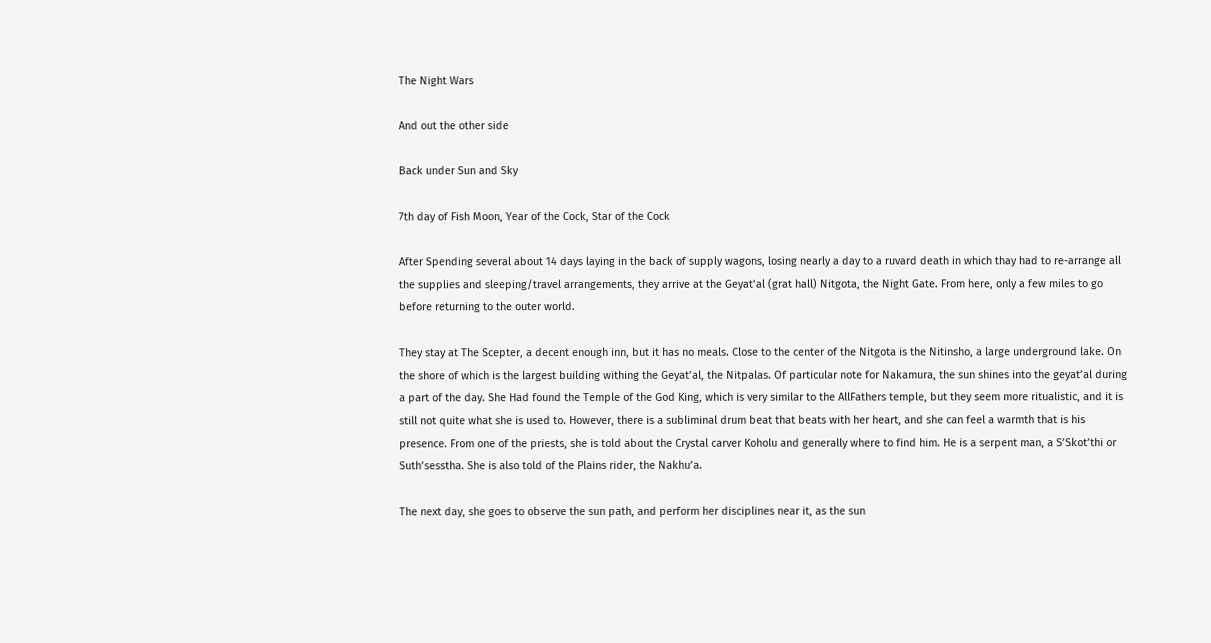The Night Wars

And out the other side

Back under Sun and Sky

7th day of Fish Moon, Year of the Cock, Star of the Cock

After Spending several about 14 days laying in the back of supply wagons, losing nearly a day to a ruvard death in which thay had to re-arrange all the supplies and sleeping/travel arrangements, they arrive at the Geyat’al (grat hall) Nitgota, the Night Gate. From here, only a few miles to go before returning to the outer world.

They stay at The Scepter, a decent enough inn, but it has no meals. Close to the center of the Nitgota is the Nitinsho, a large underground lake. On the shore of which is the largest building withing the Geyat’al, the Nitpalas. Of particular note for Nakamura, the sun shines into the geyat’al during a part of the day. She Had found the Temple of the God King, which is very similar to the AllFathers temple, but they seem more ritualistic, and it is still not quite what she is used to. However, there is a subliminal drum beat that beats with her heart, and she can feel a warmth that is his presence. From one of the priests, she is told about the Crystal carver Koholu and generally where to find him. He is a serpent man, a S’Skot’thi or Suth’sesstha. She is also told of the Plains rider, the Nakhu’a.

The next day, she goes to observe the sun path, and perform her disciplines near it, as the sun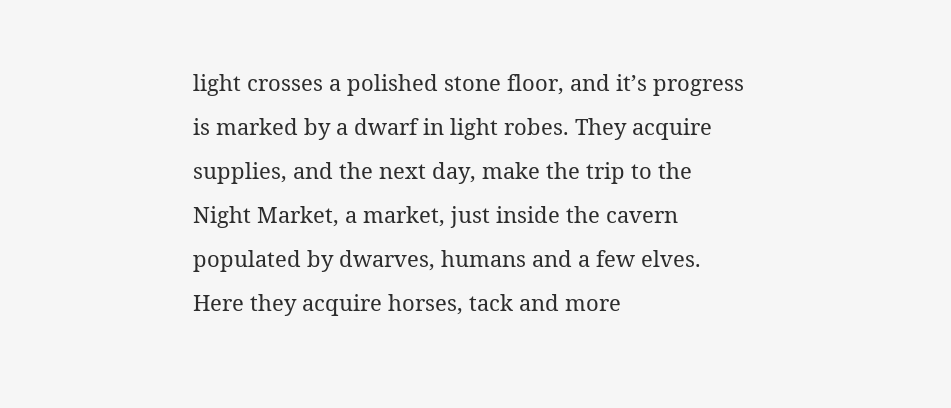light crosses a polished stone floor, and it’s progress is marked by a dwarf in light robes. They acquire supplies, and the next day, make the trip to the Night Market, a market, just inside the cavern populated by dwarves, humans and a few elves. Here they acquire horses, tack and more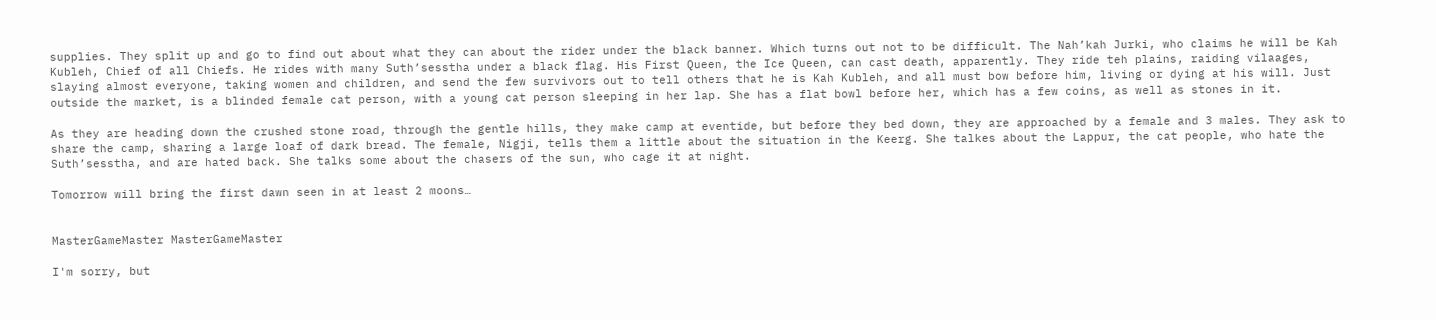supplies. They split up and go to find out about what they can about the rider under the black banner. Which turns out not to be difficult. The Nah’kah Jurki, who claims he will be Kah Kubleh, Chief of all Chiefs. He rides with many Suth’sesstha under a black flag. His First Queen, the Ice Queen, can cast death, apparently. They ride teh plains, raiding vilaages, slaying almost everyone, taking women and children, and send the few survivors out to tell others that he is Kah Kubleh, and all must bow before him, living or dying at his will. Just outside the market, is a blinded female cat person, with a young cat person sleeping in her lap. She has a flat bowl before her, which has a few coins, as well as stones in it.

As they are heading down the crushed stone road, through the gentle hills, they make camp at eventide, but before they bed down, they are approached by a female and 3 males. They ask to share the camp, sharing a large loaf of dark bread. The female, Nigji, tells them a little about the situation in the Keerg. She talkes about the Lappur, the cat people, who hate the Suth’sesstha, and are hated back. She talks some about the chasers of the sun, who cage it at night.

Tomorrow will bring the first dawn seen in at least 2 moons…


MasterGameMaster MasterGameMaster

I'm sorry, but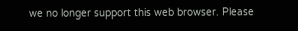we no longer support this web browser. Please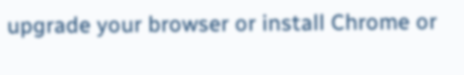upgrade your browser or install Chrome or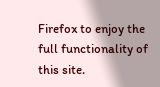Firefox to enjoy the full functionality of this site.